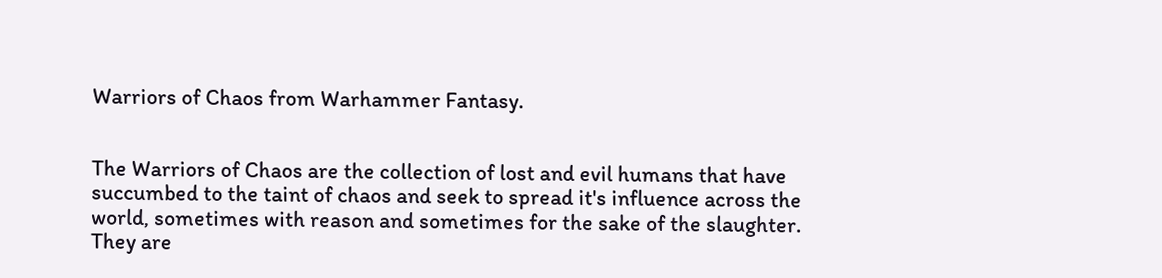Warriors of Chaos from Warhammer Fantasy.


The Warriors of Chaos are the collection of lost and evil humans that have succumbed to the taint of chaos and seek to spread it's influence across the world, sometimes with reason and sometimes for the sake of the slaughter. They are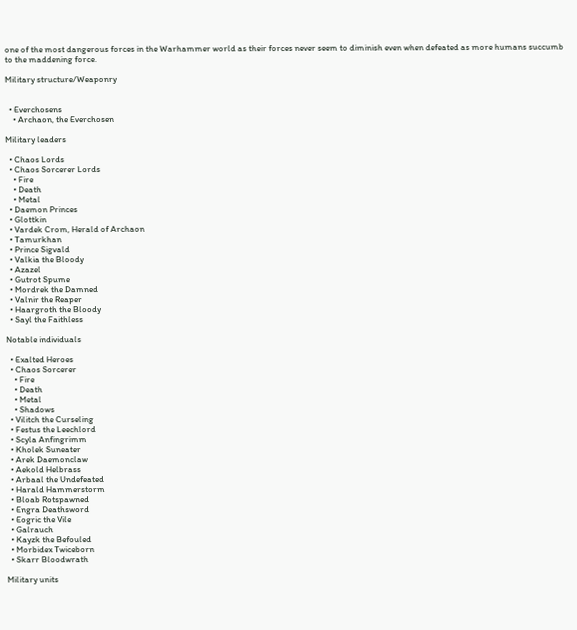one of the most dangerous forces in the Warhammer world as their forces never seem to diminish even when defeated as more humans succumb to the maddening force.

Military structure/Weaponry


  • Everchosens
    • Archaon, the Everchosen

Military leaders

  • Chaos Lords
  • Chaos Sorcerer Lords
    • Fire
    • Death
    • Metal
  • Daemon Princes
  • Glottkin
  • Vardek Crom, Herald of Archaon
  • Tamurkhan
  • Prince Sigvald
  • Valkia the Bloody
  • Azazel
  • Gutrot Spume
  • Mordrek the Damned
  • Valnir the Reaper
  • Haargroth the Bloody
  • Sayl the Faithless

Notable individuals

  • Exalted Heroes
  • Chaos Sorcerer
    • Fire
    • Death
    • Metal
    • Shadows
  • Vilitch the Curseling
  • Festus the Leechlord
  • Scyla Anfingrimm
  • Kholek Suneater
  • Arek Daemonclaw
  • Aekold Helbrass
  • Arbaal the Undefeated
  • Harald Hammerstorm
  • Bloab Rotspawned
  • Engra Deathsword
  • Eogric the Vile
  • Galrauch
  • Kayzk the Befouled
  • Morbidex Twiceborn
  • Skarr Bloodwrath

Military units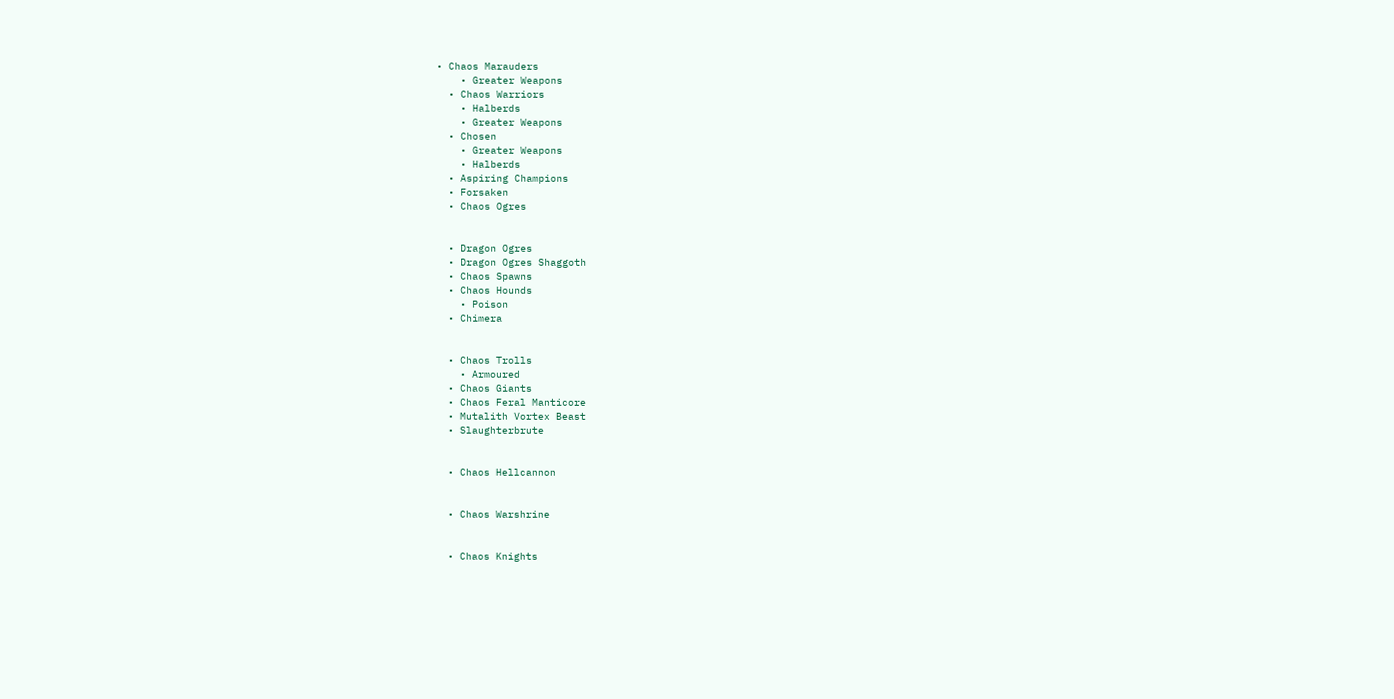• Chaos Marauders
    • Greater Weapons
  • Chaos Warriors
    • Halberds
    • Greater Weapons
  • Chosen
    • Greater Weapons
    • Halberds
  • Aspiring Champions
  • Forsaken
  • Chaos Ogres


  • Dragon Ogres
  • Dragon Ogres Shaggoth
  • Chaos Spawns
  • Chaos Hounds
    • Poison
  • Chimera


  • Chaos Trolls
    • Armoured
  • Chaos Giants
  • Chaos Feral Manticore
  • Mutalith Vortex Beast
  • Slaughterbrute


  • Chaos Hellcannon


  • Chaos Warshrine


  • Chaos Knights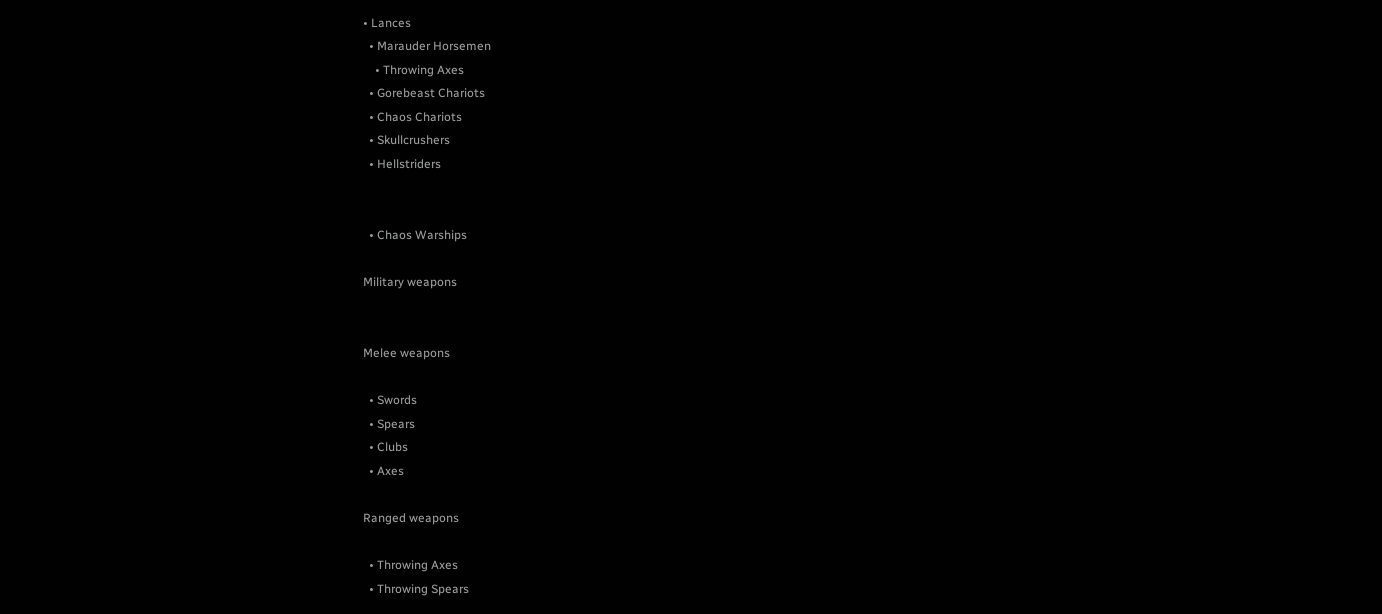• Lances
  • Marauder Horsemen
    • Throwing Axes
  • Gorebeast Chariots
  • Chaos Chariots
  • Skullcrushers
  • Hellstriders


  • Chaos Warships

Military weapons


Melee weapons

  • Swords
  • Spears
  • Clubs
  • Axes

Ranged weapons

  • Throwing Axes
  • Throwing Spears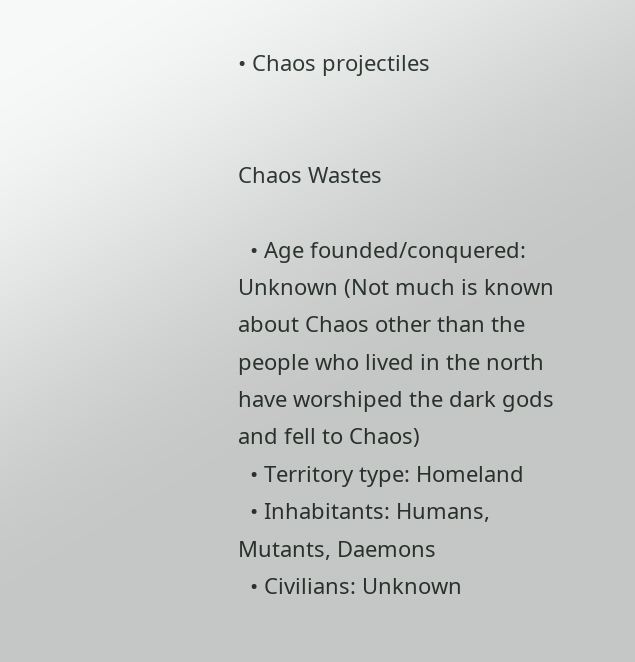• Chaos projectiles


Chaos Wastes

  • Age founded/conquered: Unknown (Not much is known about Chaos other than the people who lived in the north have worshiped the dark gods and fell to Chaos)
  • Territory type: Homeland
  • Inhabitants: Humans, Mutants, Daemons
  • Civilians: Unknown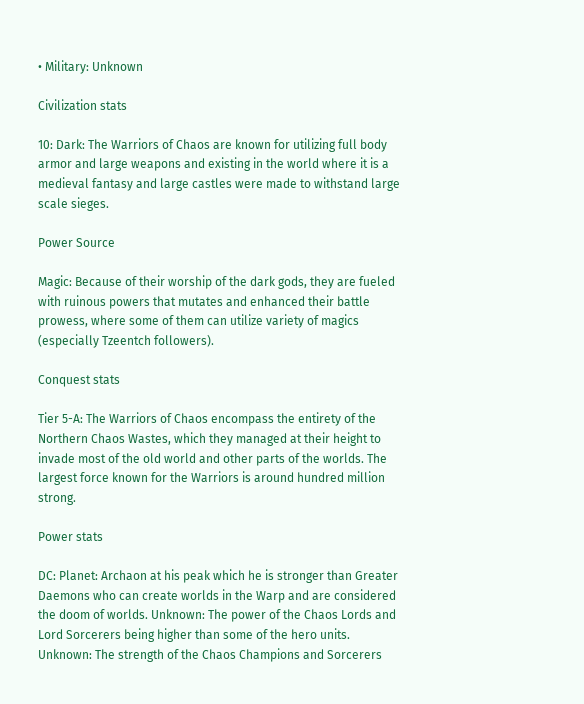• Military: Unknown

Civilization stats

10: Dark: The Warriors of Chaos are known for utilizing full body armor and large weapons and existing in the world where it is a medieval fantasy and large castles were made to withstand large scale sieges.

Power Source

Magic: Because of their worship of the dark gods, they are fueled with ruinous powers that mutates and enhanced their battle prowess, where some of them can utilize variety of magics (especially Tzeentch followers).

Conquest stats

Tier 5-A: The Warriors of Chaos encompass the entirety of the Northern Chaos Wastes, which they managed at their height to invade most of the old world and other parts of the worlds. The largest force known for the Warriors is around hundred million strong.

Power stats

DC: Planet: Archaon at his peak which he is stronger than Greater Daemons who can create worlds in the Warp and are considered the doom of worlds. Unknown: The power of the Chaos Lords and Lord Sorcerers being higher than some of the hero units. Unknown: The strength of the Chaos Champions and Sorcerers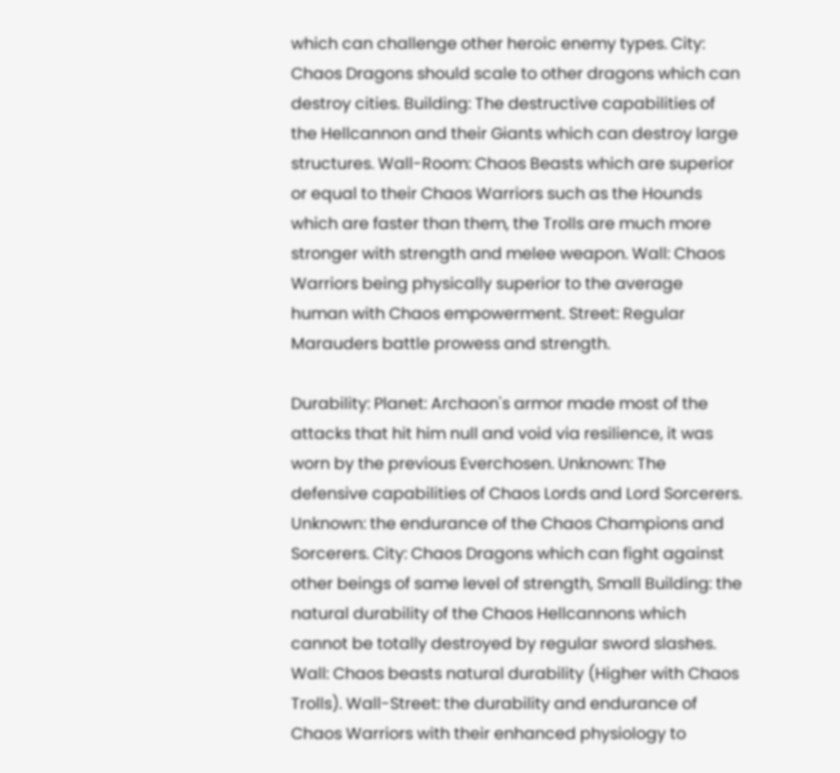which can challenge other heroic enemy types. City: Chaos Dragons should scale to other dragons which can destroy cities. Building: The destructive capabilities of the Hellcannon and their Giants which can destroy large structures. Wall-Room: Chaos Beasts which are superior or equal to their Chaos Warriors such as the Hounds which are faster than them, the Trolls are much more stronger with strength and melee weapon. Wall: Chaos Warriors being physically superior to the average human with Chaos empowerment. Street: Regular Marauders battle prowess and strength.

Durability: Planet: Archaon's armor made most of the attacks that hit him null and void via resilience, it was worn by the previous Everchosen. Unknown: The defensive capabilities of Chaos Lords and Lord Sorcerers. Unknown: the endurance of the Chaos Champions and Sorcerers. City: Chaos Dragons which can fight against other beings of same level of strength, Small Building: the natural durability of the Chaos Hellcannons which cannot be totally destroyed by regular sword slashes. Wall: Chaos beasts natural durability (Higher with Chaos Trolls). Wall-Street: the durability and endurance of Chaos Warriors with their enhanced physiology to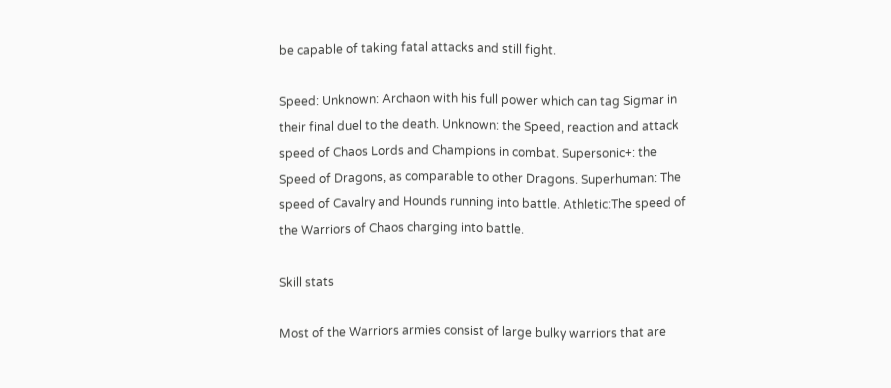be capable of taking fatal attacks and still fight.

Speed: Unknown: Archaon with his full power which can tag Sigmar in their final duel to the death. Unknown: the Speed, reaction and attack speed of Chaos Lords and Champions in combat. Supersonic+: the Speed of Dragons, as comparable to other Dragons. Superhuman: The speed of Cavalry and Hounds running into battle. Athletic:The speed of the Warriors of Chaos charging into battle.

Skill stats

Most of the Warriors armies consist of large bulky warriors that are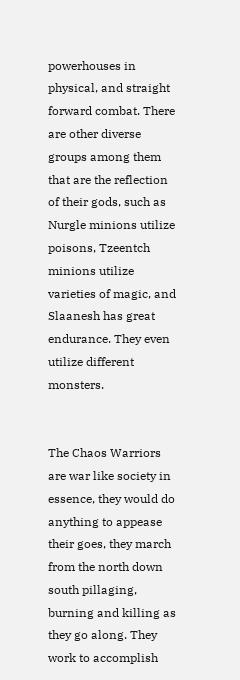powerhouses in physical, and straight forward combat. There are other diverse groups among them that are the reflection of their gods, such as Nurgle minions utilize poisons, Tzeentch minions utilize varieties of magic, and Slaanesh has great endurance. They even utilize different monsters.


The Chaos Warriors are war like society in essence, they would do anything to appease their goes, they march from the north down south pillaging, burning and killing as they go along. They work to accomplish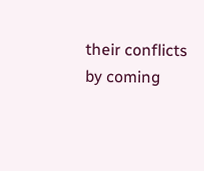their conflicts by coming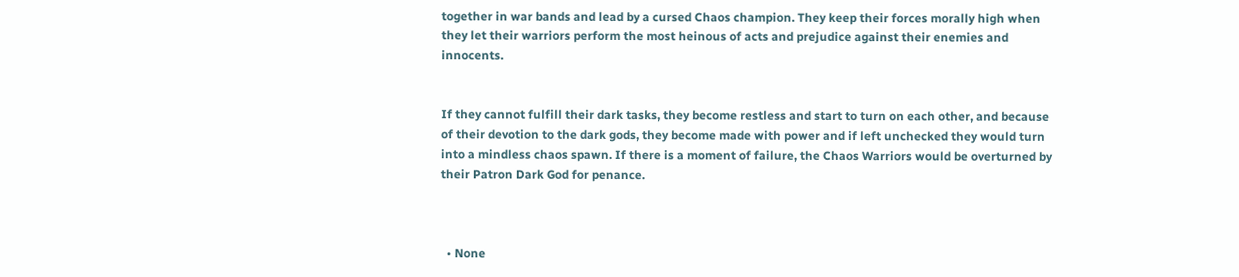together in war bands and lead by a cursed Chaos champion. They keep their forces morally high when they let their warriors perform the most heinous of acts and prejudice against their enemies and innocents.


If they cannot fulfill their dark tasks, they become restless and start to turn on each other, and because of their devotion to the dark gods, they become made with power and if left unchecked they would turn into a mindless chaos spawn. If there is a moment of failure, the Chaos Warriors would be overturned by their Patron Dark God for penance.



  • None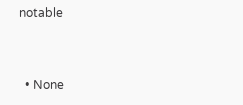notable


  • None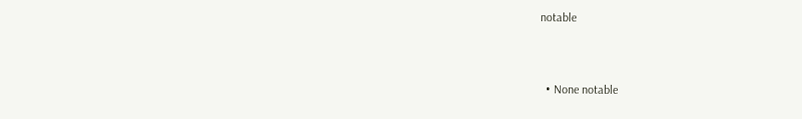notable


  • None notable